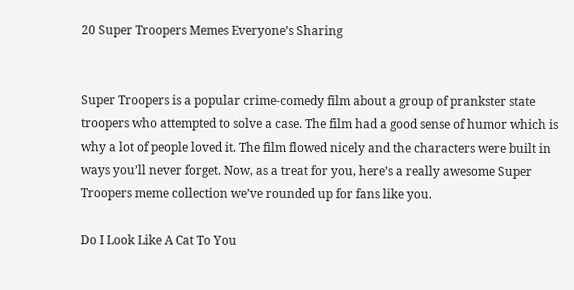20 Super Troopers Memes Everyone’s Sharing


Super Troopers is a popular crime-comedy film about a group of prankster state troopers who attempted to solve a case. The film had a good sense of humor which is why a lot of people loved it. The film flowed nicely and the characters were built in ways you’ll never forget. Now, as a treat for you, here’s a really awesome Super Troopers meme collection we’ve rounded up for fans like you.

Do I Look Like A Cat To You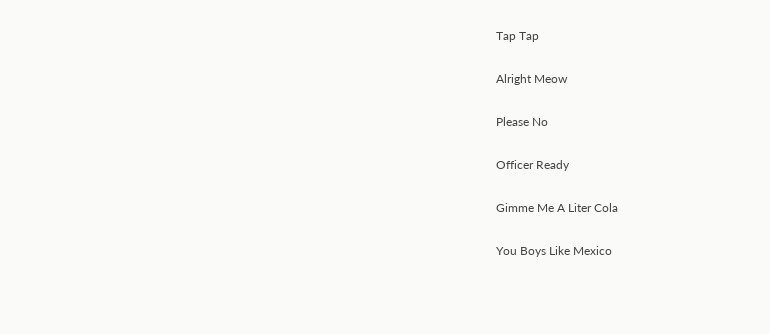Tap Tap

Alright Meow

Please No

Officer Ready

Gimme Me A Liter Cola

You Boys Like Mexico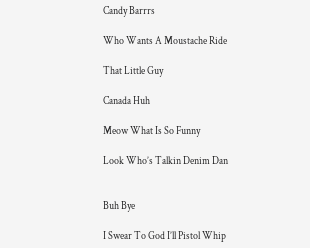Candy Barrrs

Who Wants A Moustache Ride

That Little Guy

Canada Huh

Meow What Is So Funny

Look Who’s Talkin Denim Dan


Buh Bye

I Swear To God I’ll Pistol Whip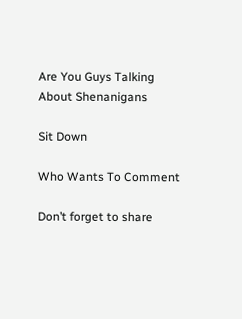Are You Guys Talking About Shenanigans

Sit Down

Who Wants To Comment

Don’t forget to share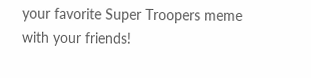your favorite Super Troopers meme with your friends!